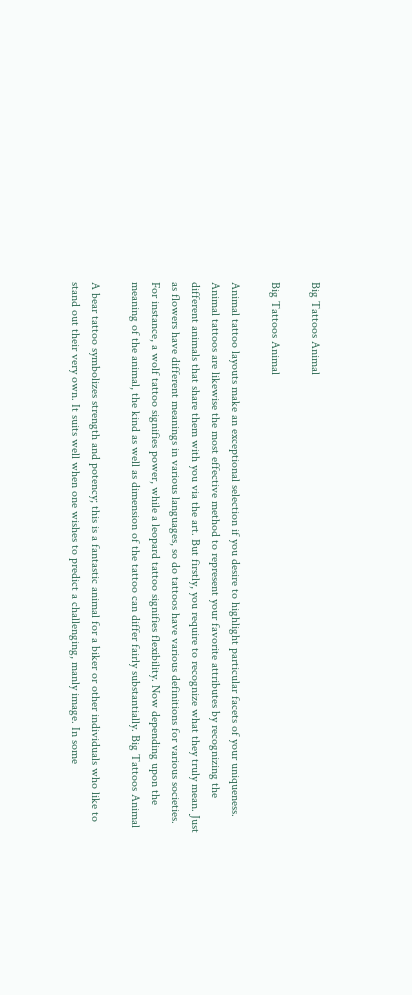Big Tattoos Animal

Big Tattoos Animal

Animal tattoo layouts make an exceptional selection if you desire to highlight particular facets of your uniqueness. Animal tattoos are likewise the most effective method to represent your favorite attributes by recognizing the different animals that share them with you via the art. But firstly, you require to recognize what they truly mean. Just as flowers have different meanings in various languages, so do tattoos have various definitions for various societies. For instance, a wolf tattoo signifies power, while a leopard tattoo signifies flexibility. Now depending upon the meaning of the animal, the kind as well as dimension of the tattoo can differ fairly substantially. Big Tattoos Animal

A bear tattoo symbolizes strength and potency; this is a fantastic animal for a biker or other individuals who like to stand out their very own. It suits well when one wishes to predict a challenging, manly image. In some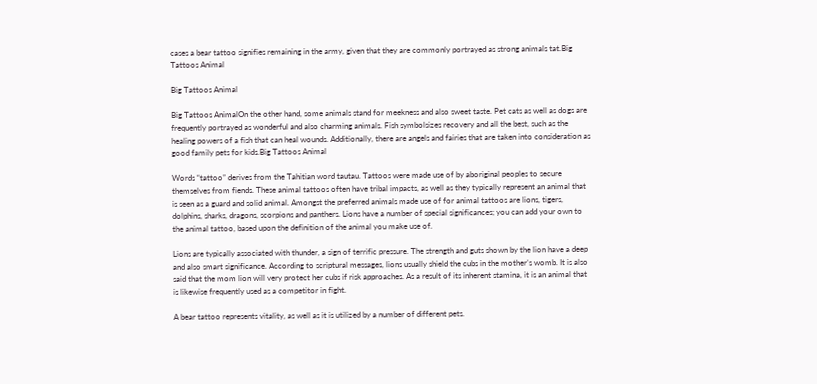cases a bear tattoo signifies remaining in the army, given that they are commonly portrayed as strong animals tat.Big Tattoos Animal

Big Tattoos Animal

Big Tattoos AnimalOn the other hand, some animals stand for meekness and also sweet taste. Pet cats as well as dogs are frequently portrayed as wonderful and also charming animals. Fish symbolsizes recovery and all the best, such as the healing powers of a fish that can heal wounds. Additionally, there are angels and fairies that are taken into consideration as good family pets for kids.Big Tattoos Animal

Words “tattoo” derives from the Tahitian word tautau. Tattoos were made use of by aboriginal peoples to secure themselves from fiends. These animal tattoos often have tribal impacts, as well as they typically represent an animal that is seen as a guard and solid animal. Amongst the preferred animals made use of for animal tattoos are lions, tigers, dolphins, sharks, dragons, scorpions and panthers. Lions have a number of special significances; you can add your own to the animal tattoo, based upon the definition of the animal you make use of.

Lions are typically associated with thunder, a sign of terrific pressure. The strength and guts shown by the lion have a deep and also smart significance. According to scriptural messages, lions usually shield the cubs in the mother’s womb. It is also said that the mom lion will very protect her cubs if risk approaches. As a result of its inherent stamina, it is an animal that is likewise frequently used as a competitor in fight.

A bear tattoo represents vitality, as well as it is utilized by a number of different pets.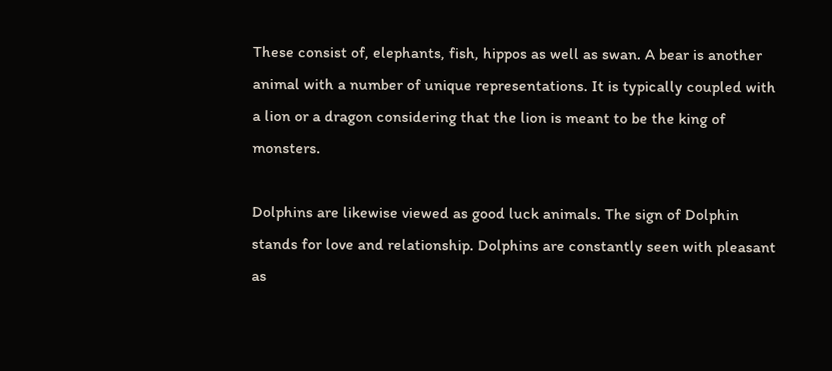These consist of, elephants, fish, hippos as well as swan. A bear is another animal with a number of unique representations. It is typically coupled with a lion or a dragon considering that the lion is meant to be the king of monsters.

Dolphins are likewise viewed as good luck animals. The sign of Dolphin stands for love and relationship. Dolphins are constantly seen with pleasant as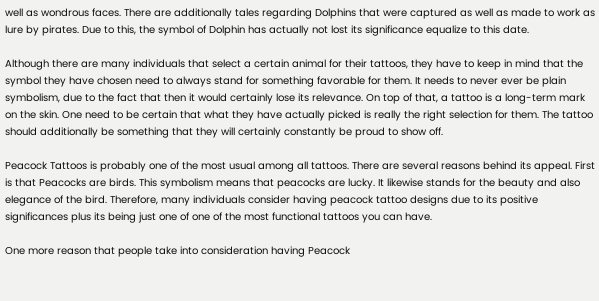well as wondrous faces. There are additionally tales regarding Dolphins that were captured as well as made to work as lure by pirates. Due to this, the symbol of Dolphin has actually not lost its significance equalize to this date.

Although there are many individuals that select a certain animal for their tattoos, they have to keep in mind that the symbol they have chosen need to always stand for something favorable for them. It needs to never ever be plain symbolism, due to the fact that then it would certainly lose its relevance. On top of that, a tattoo is a long-term mark on the skin. One need to be certain that what they have actually picked is really the right selection for them. The tattoo should additionally be something that they will certainly constantly be proud to show off.

Peacock Tattoos is probably one of the most usual among all tattoos. There are several reasons behind its appeal. First is that Peacocks are birds. This symbolism means that peacocks are lucky. It likewise stands for the beauty and also elegance of the bird. Therefore, many individuals consider having peacock tattoo designs due to its positive significances plus its being just one of one of the most functional tattoos you can have.

One more reason that people take into consideration having Peacock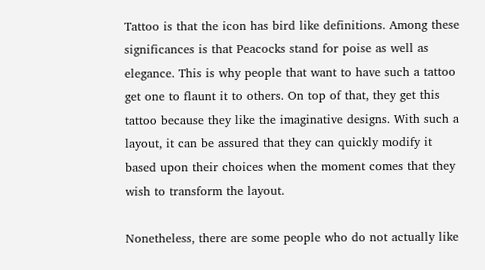Tattoo is that the icon has bird like definitions. Among these significances is that Peacocks stand for poise as well as elegance. This is why people that want to have such a tattoo get one to flaunt it to others. On top of that, they get this tattoo because they like the imaginative designs. With such a layout, it can be assured that they can quickly modify it based upon their choices when the moment comes that they wish to transform the layout.

Nonetheless, there are some people who do not actually like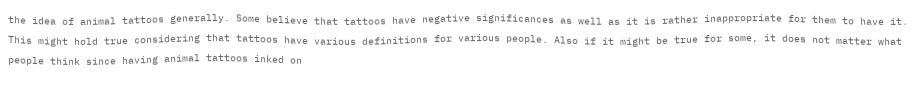the idea of animal tattoos generally. Some believe that tattoos have negative significances as well as it is rather inappropriate for them to have it. This might hold true considering that tattoos have various definitions for various people. Also if it might be true for some, it does not matter what people think since having animal tattoos inked on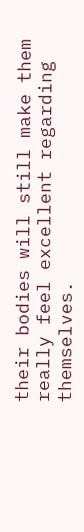their bodies will still make them really feel excellent regarding themselves.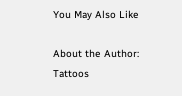You May Also Like

About the Author: Tattoos